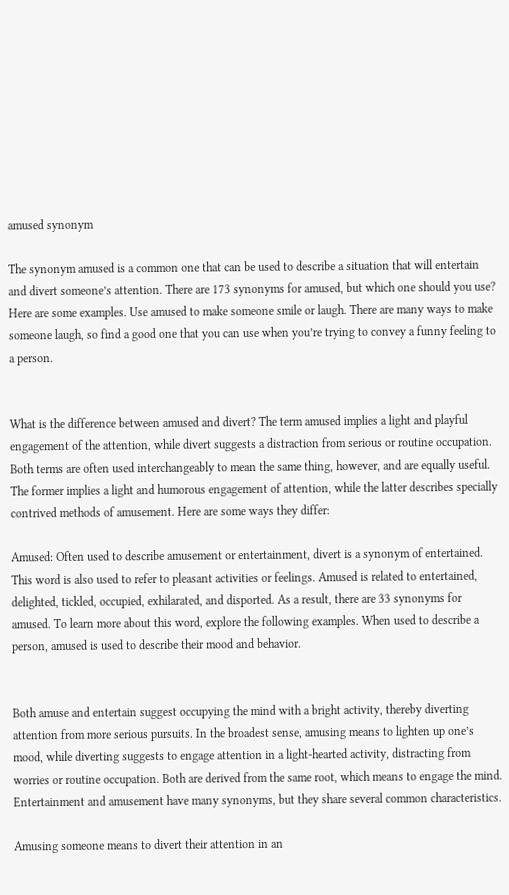amused synonym

The synonym amused is a common one that can be used to describe a situation that will entertain and divert someone’s attention. There are 173 synonyms for amused, but which one should you use? Here are some examples. Use amused to make someone smile or laugh. There are many ways to make someone laugh, so find a good one that you can use when you’re trying to convey a funny feeling to a person.


What is the difference between amused and divert? The term amused implies a light and playful engagement of the attention, while divert suggests a distraction from serious or routine occupation. Both terms are often used interchangeably to mean the same thing, however, and are equally useful. The former implies a light and humorous engagement of attention, while the latter describes specially contrived methods of amusement. Here are some ways they differ:

Amused: Often used to describe amusement or entertainment, divert is a synonym of entertained. This word is also used to refer to pleasant activities or feelings. Amused is related to entertained, delighted, tickled, occupied, exhilarated, and disported. As a result, there are 33 synonyms for amused. To learn more about this word, explore the following examples. When used to describe a person, amused is used to describe their mood and behavior.


Both amuse and entertain suggest occupying the mind with a bright activity, thereby diverting attention from more serious pursuits. In the broadest sense, amusing means to lighten up one’s mood, while diverting suggests to engage attention in a light-hearted activity, distracting from worries or routine occupation. Both are derived from the same root, which means to engage the mind. Entertainment and amusement have many synonyms, but they share several common characteristics.

Amusing someone means to divert their attention in an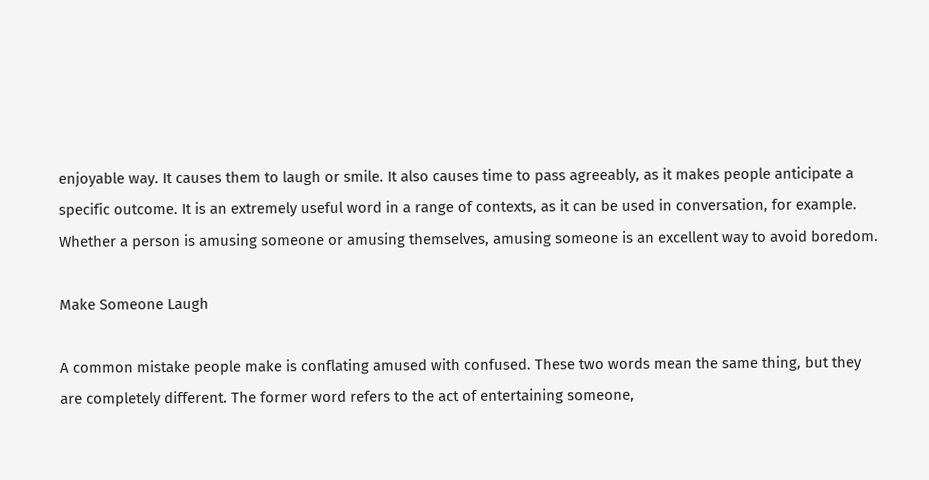enjoyable way. It causes them to laugh or smile. It also causes time to pass agreeably, as it makes people anticipate a specific outcome. It is an extremely useful word in a range of contexts, as it can be used in conversation, for example. Whether a person is amusing someone or amusing themselves, amusing someone is an excellent way to avoid boredom.

Make Someone Laugh

A common mistake people make is conflating amused with confused. These two words mean the same thing, but they are completely different. The former word refers to the act of entertaining someone,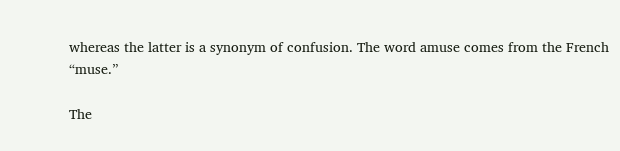whereas the latter is a synonym of confusion. The word amuse comes from the French “muse.”

The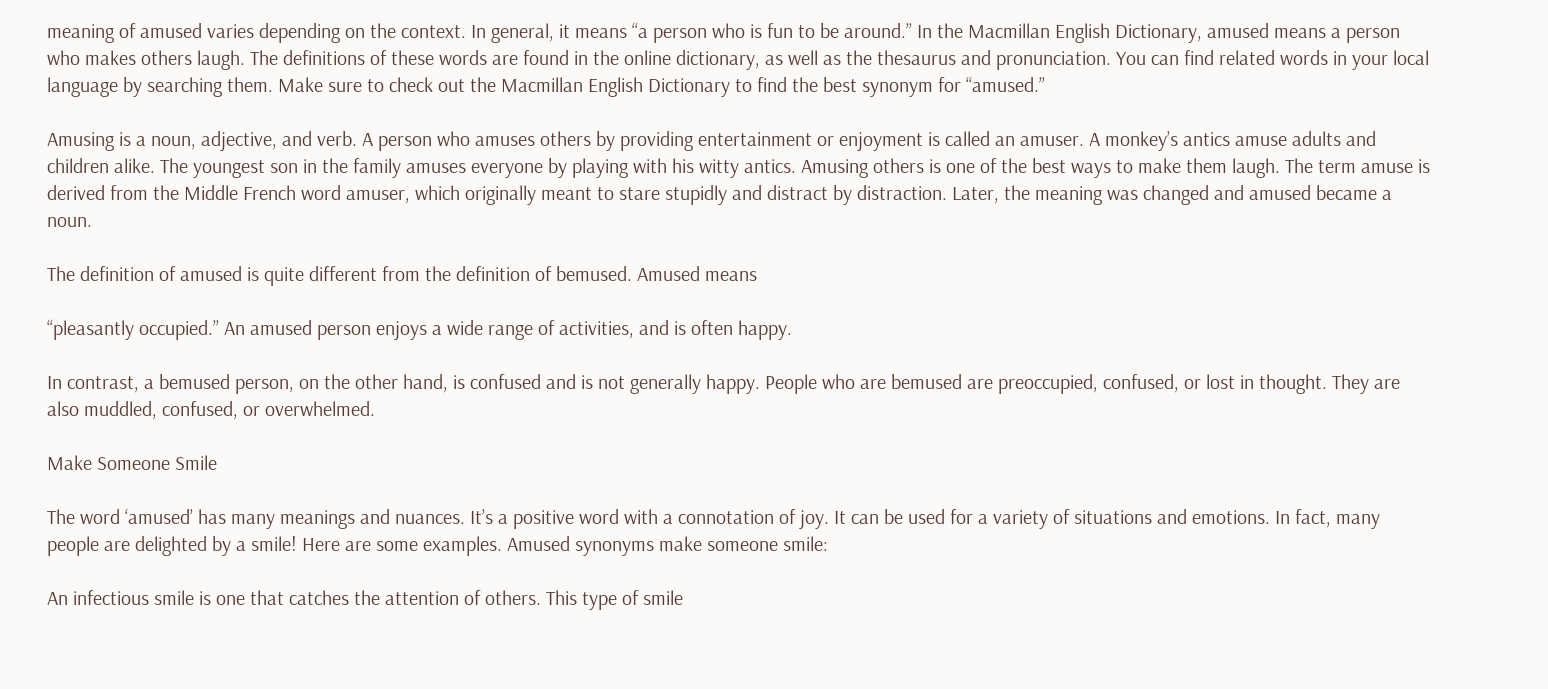meaning of amused varies depending on the context. In general, it means “a person who is fun to be around.” In the Macmillan English Dictionary, amused means a person who makes others laugh. The definitions of these words are found in the online dictionary, as well as the thesaurus and pronunciation. You can find related words in your local language by searching them. Make sure to check out the Macmillan English Dictionary to find the best synonym for “amused.”

Amusing is a noun, adjective, and verb. A person who amuses others by providing entertainment or enjoyment is called an amuser. A monkey’s antics amuse adults and children alike. The youngest son in the family amuses everyone by playing with his witty antics. Amusing others is one of the best ways to make them laugh. The term amuse is derived from the Middle French word amuser, which originally meant to stare stupidly and distract by distraction. Later, the meaning was changed and amused became a noun.

The definition of amused is quite different from the definition of bemused. Amused means

“pleasantly occupied.” An amused person enjoys a wide range of activities, and is often happy.

In contrast, a bemused person, on the other hand, is confused and is not generally happy. People who are bemused are preoccupied, confused, or lost in thought. They are also muddled, confused, or overwhelmed.

Make Someone Smile

The word ‘amused’ has many meanings and nuances. It’s a positive word with a connotation of joy. It can be used for a variety of situations and emotions. In fact, many people are delighted by a smile! Here are some examples. Amused synonyms make someone smile:

An infectious smile is one that catches the attention of others. This type of smile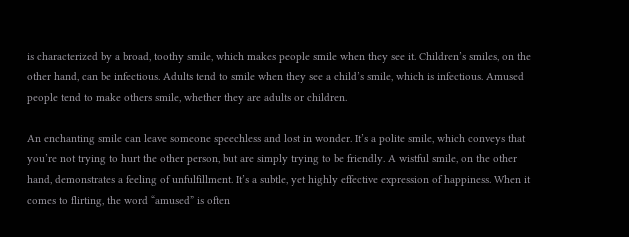is characterized by a broad, toothy smile, which makes people smile when they see it. Children’s smiles, on the other hand, can be infectious. Adults tend to smile when they see a child’s smile, which is infectious. Amused people tend to make others smile, whether they are adults or children.

An enchanting smile can leave someone speechless and lost in wonder. It’s a polite smile, which conveys that you’re not trying to hurt the other person, but are simply trying to be friendly. A wistful smile, on the other hand, demonstrates a feeling of unfulfillment. It’s a subtle, yet highly effective expression of happiness. When it comes to flirting, the word “amused” is often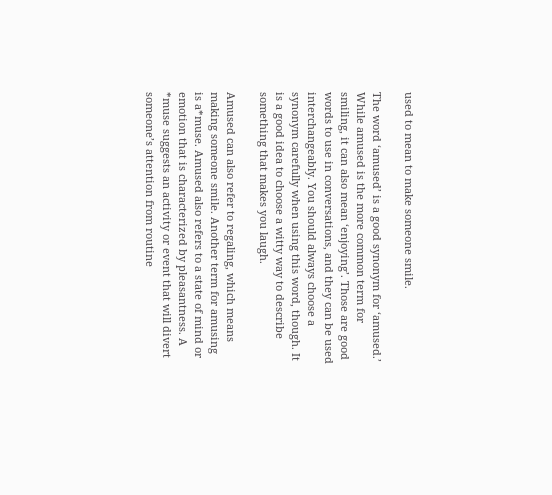used to mean to make someone smile.

The word ‘amused’ is a good synonym for ‘amused.’ While amused is the more common term for smiling, it can also mean ‘enjoying’. Those are good words to use in conversations, and they can be used interchangeably. You should always choose a synonym carefully when using this word, though. It is a good idea to choose a witty way to describe something that makes you laugh.

Amused can also refer to regaling, which means making someone smile. Another term for amusing is a*muse. Amused also refers to a state of mind or emotion that is characterized by pleasantness. A *muse suggests an activity or event that will divert someone’s attention from routine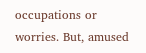occupations or worries. But, amused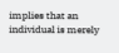implies that an individual is merely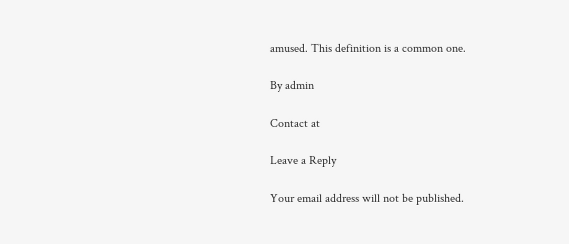amused. This definition is a common one.

By admin

Contact at

Leave a Reply

Your email address will not be published.